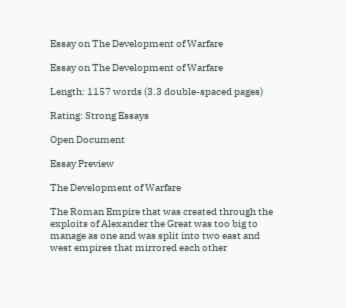Essay on The Development of Warfare

Essay on The Development of Warfare

Length: 1157 words (3.3 double-spaced pages)

Rating: Strong Essays

Open Document

Essay Preview

The Development of Warfare

The Roman Empire that was created through the exploits of Alexander the Great was too big to manage as one and was split into two east and west empires that mirrored each other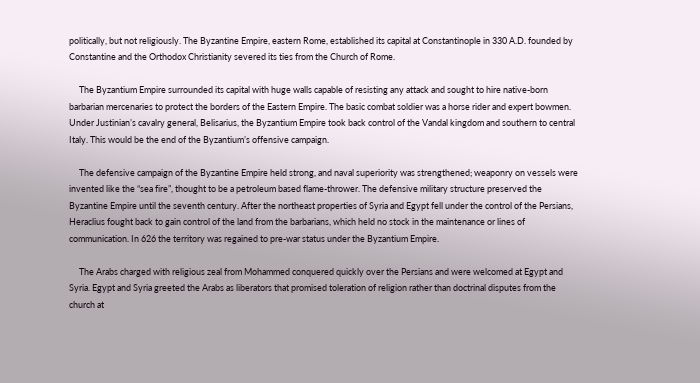politically, but not religiously. The Byzantine Empire, eastern Rome, established its capital at Constantinople in 330 A.D. founded by Constantine and the Orthodox Christianity severed its ties from the Church of Rome.

     The Byzantium Empire surrounded its capital with huge walls capable of resisting any attack and sought to hire native-born barbarian mercenaries to protect the borders of the Eastern Empire. The basic combat soldier was a horse rider and expert bowmen. Under Justinian’s cavalry general, Belisarius, the Byzantium Empire took back control of the Vandal kingdom and southern to central Italy. This would be the end of the Byzantium’s offensive campaign.

     The defensive campaign of the Byzantine Empire held strong, and naval superiority was strengthened; weaponry on vessels were invented like the “sea fire”, thought to be a petroleum based flame-thrower. The defensive military structure preserved the Byzantine Empire until the seventh century. After the northeast properties of Syria and Egypt fell under the control of the Persians, Heraclius fought back to gain control of the land from the barbarians, which held no stock in the maintenance or lines of communication. In 626 the territory was regained to pre-war status under the Byzantium Empire.

     The Arabs charged with religious zeal from Mohammed conquered quickly over the Persians and were welcomed at Egypt and Syria. Egypt and Syria greeted the Arabs as liberators that promised toleration of religion rather than doctrinal disputes from the church at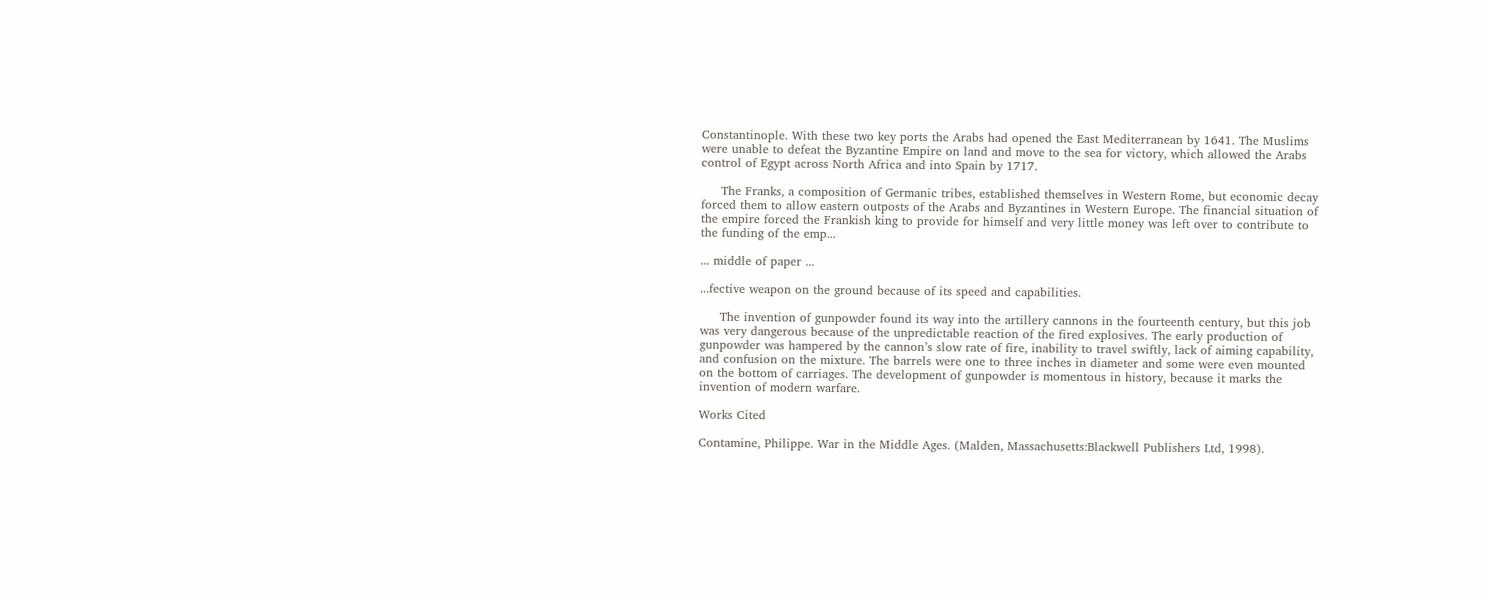Constantinople. With these two key ports the Arabs had opened the East Mediterranean by 1641. The Muslims were unable to defeat the Byzantine Empire on land and move to the sea for victory, which allowed the Arabs control of Egypt across North Africa and into Spain by 1717.

     The Franks, a composition of Germanic tribes, established themselves in Western Rome, but economic decay forced them to allow eastern outposts of the Arabs and Byzantines in Western Europe. The financial situation of the empire forced the Frankish king to provide for himself and very little money was left over to contribute to the funding of the emp...

... middle of paper ...

...fective weapon on the ground because of its speed and capabilities.

     The invention of gunpowder found its way into the artillery cannons in the fourteenth century, but this job was very dangerous because of the unpredictable reaction of the fired explosives. The early production of gunpowder was hampered by the cannon’s slow rate of fire, inability to travel swiftly, lack of aiming capability, and confusion on the mixture. The barrels were one to three inches in diameter and some were even mounted on the bottom of carriages. The development of gunpowder is momentous in history, because it marks the invention of modern warfare.

Works Cited

Contamine, Philippe. War in the Middle Ages. (Malden, Massachusetts:Blackwell Publishers Ltd, 1998).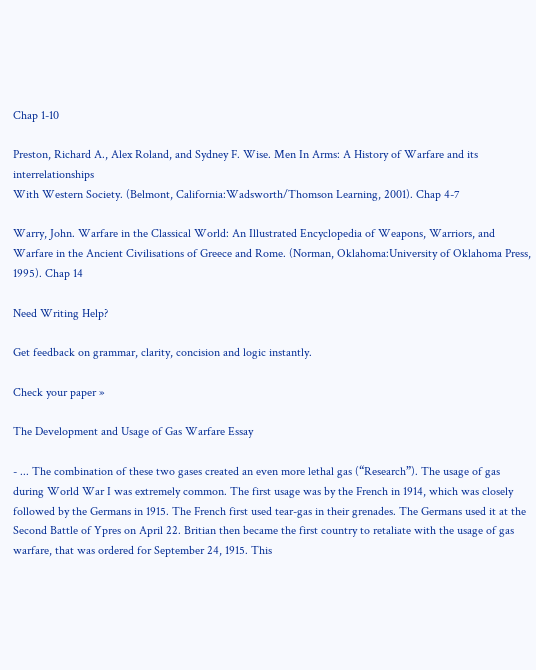Chap 1-10

Preston, Richard A., Alex Roland, and Sydney F. Wise. Men In Arms: A History of Warfare and its interrelationships
With Western Society. (Belmont, California:Wadsworth/Thomson Learning, 2001). Chap 4-7

Warry, John. Warfare in the Classical World: An Illustrated Encyclopedia of Weapons, Warriors, and Warfare in the Ancient Civilisations of Greece and Rome. (Norman, Oklahoma:University of Oklahoma Press, 1995). Chap 14

Need Writing Help?

Get feedback on grammar, clarity, concision and logic instantly.

Check your paper »

The Development and Usage of Gas Warfare Essay

- ... The combination of these two gases created an even more lethal gas (“Research”). The usage of gas during World War I was extremely common. The first usage was by the French in 1914, which was closely followed by the Germans in 1915. The French first used tear-gas in their grenades. The Germans used it at the Second Battle of Ypres on April 22. Britian then became the first country to retaliate with the usage of gas warfare, that was ordered for September 24, 1915. This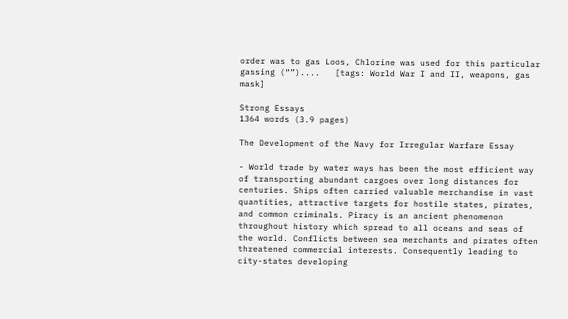order was to gas Loos, Chlorine was used for this particular gassing (“”)....   [tags: World War I and II, weapons, gas mask]

Strong Essays
1364 words (3.9 pages)

The Development of the Navy for Irregular Warfare Essay

- World trade by water ways has been the most efficient way of transporting abundant cargoes over long distances for centuries. Ships often carried valuable merchandise in vast quantities, attractive targets for hostile states, pirates, and common criminals. Piracy is an ancient phenomenon throughout history which spread to all oceans and seas of the world. Conflicts between sea merchants and pirates often threatened commercial interests. Consequently leading to city-states developing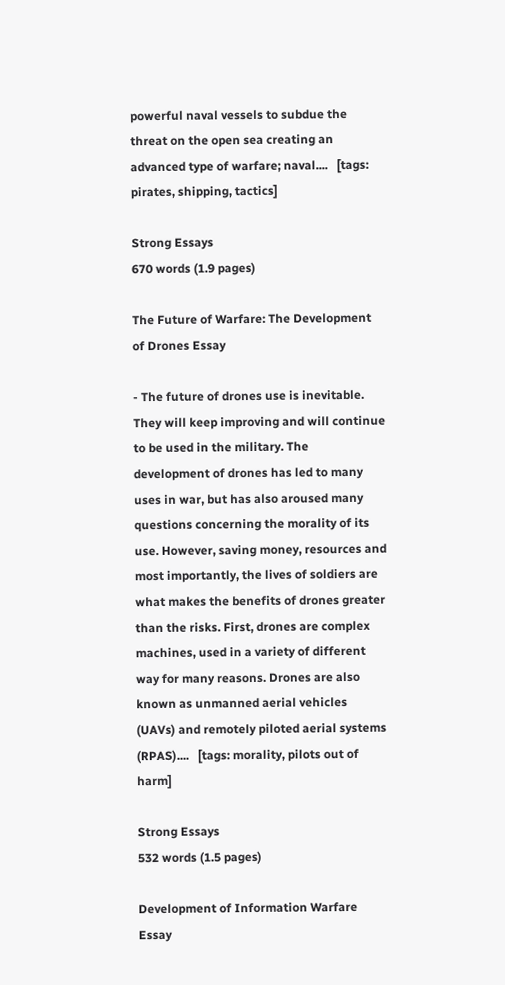powerful naval vessels to subdue the threat on the open sea creating an advanced type of warfare; naval....   [tags: pirates, shipping, tactics]

Strong Essays
670 words (1.9 pages)

The Future of Warfare: The Development of Drones Essay

- The future of drones use is inevitable. They will keep improving and will continue to be used in the military. The development of drones has led to many uses in war, but has also aroused many questions concerning the morality of its use. However, saving money, resources and most importantly, the lives of soldiers are what makes the benefits of drones greater than the risks. First, drones are complex machines, used in a variety of different way for many reasons. Drones are also known as unmanned aerial vehicles (UAVs) and remotely piloted aerial systems (RPAS)....   [tags: morality, pilots out of harm]

Strong Essays
532 words (1.5 pages)

Development of Information Warfare Essay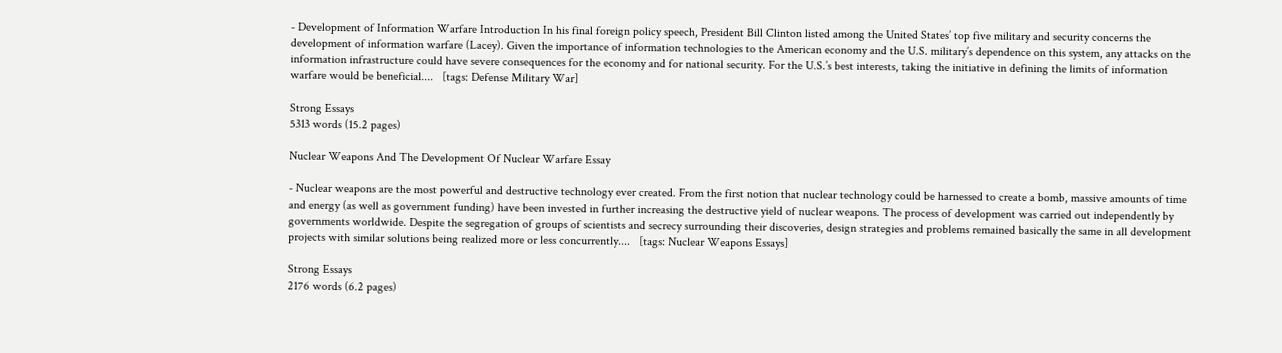- Development of Information Warfare Introduction In his final foreign policy speech, President Bill Clinton listed among the United States’ top five military and security concerns the development of information warfare (Lacey). Given the importance of information technologies to the American economy and the U.S. military’s dependence on this system, any attacks on the information infrastructure could have severe consequences for the economy and for national security. For the U.S.’s best interests, taking the initiative in defining the limits of information warfare would be beneficial....   [tags: Defense Military War]

Strong Essays
5313 words (15.2 pages)

Nuclear Weapons And The Development Of Nuclear Warfare Essay

- Nuclear weapons are the most powerful and destructive technology ever created. From the first notion that nuclear technology could be harnessed to create a bomb, massive amounts of time and energy (as well as government funding) have been invested in further increasing the destructive yield of nuclear weapons. The process of development was carried out independently by governments worldwide. Despite the segregation of groups of scientists and secrecy surrounding their discoveries, design strategies and problems remained basically the same in all development projects with similar solutions being realized more or less concurrently....   [tags: Nuclear Weapons Essays]

Strong Essays
2176 words (6.2 pages)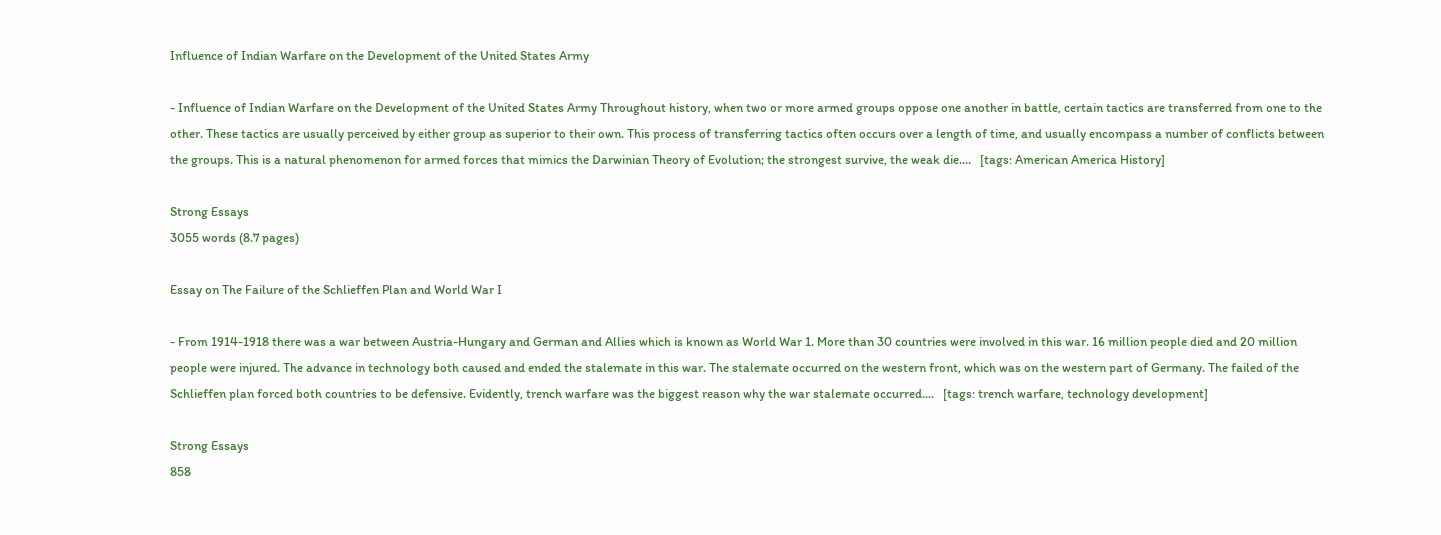Influence of Indian Warfare on the Development of the United States Army

- Influence of Indian Warfare on the Development of the United States Army Throughout history, when two or more armed groups oppose one another in battle, certain tactics are transferred from one to the other. These tactics are usually perceived by either group as superior to their own. This process of transferring tactics often occurs over a length of time, and usually encompass a number of conflicts between the groups. This is a natural phenomenon for armed forces that mimics the Darwinian Theory of Evolution; the strongest survive, the weak die....   [tags: American America History]

Strong Essays
3055 words (8.7 pages)

Essay on The Failure of the Schlieffen Plan and World War I

- From 1914-1918 there was a war between Austria-Hungary and German and Allies which is known as World War 1. More than 30 countries were involved in this war. 16 million people died and 20 million people were injured. The advance in technology both caused and ended the stalemate in this war. The stalemate occurred on the western front, which was on the western part of Germany. The failed of the Schlieffen plan forced both countries to be defensive. Evidently, trench warfare was the biggest reason why the war stalemate occurred....   [tags: trench warfare, technology development]

Strong Essays
858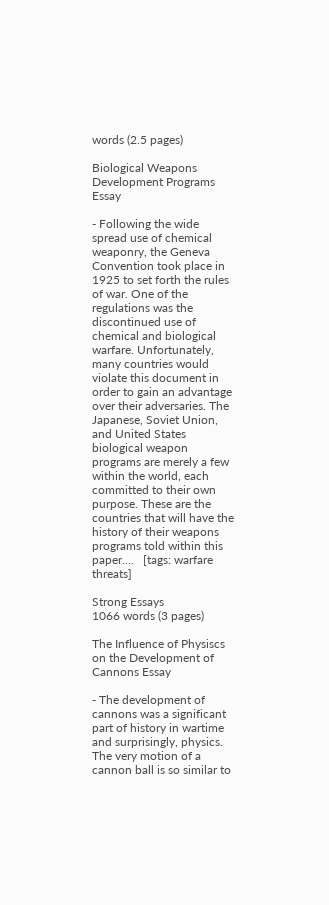words (2.5 pages)

Biological Weapons Development Programs Essay

- Following the wide spread use of chemical weaponry, the Geneva Convention took place in 1925 to set forth the rules of war. One of the regulations was the discontinued use of chemical and biological warfare. Unfortunately, many countries would violate this document in order to gain an advantage over their adversaries. The Japanese, Soviet Union, and United States biological weapon programs are merely a few within the world, each committed to their own purpose. These are the countries that will have the history of their weapons programs told within this paper....   [tags: warfare threats]

Strong Essays
1066 words (3 pages)

The Influence of Physiscs on the Development of Cannons Essay

- The development of cannons was a significant part of history in wartime and surprisingly, physics. The very motion of a cannon ball is so similar to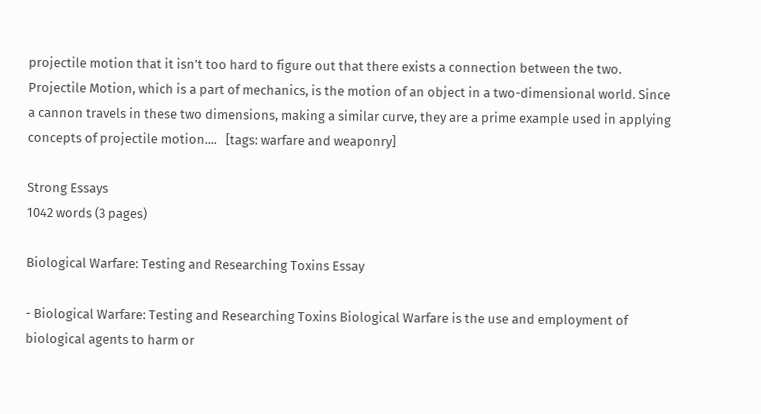projectile motion that it isn’t too hard to figure out that there exists a connection between the two. Projectile Motion, which is a part of mechanics, is the motion of an object in a two-dimensional world. Since a cannon travels in these two dimensions, making a similar curve, they are a prime example used in applying concepts of projectile motion....   [tags: warfare and weaponry]

Strong Essays
1042 words (3 pages)

Biological Warfare: Testing and Researching Toxins Essay

- Biological Warfare: Testing and Researching Toxins Biological Warfare is the use and employment of biological agents to harm or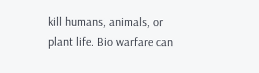kill humans, animals, or plant life. Bio warfare can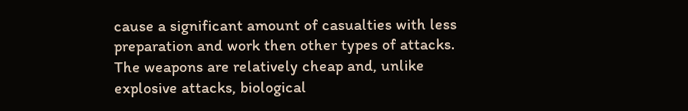cause a significant amount of casualties with less preparation and work then other types of attacks. The weapons are relatively cheap and, unlike explosive attacks, biological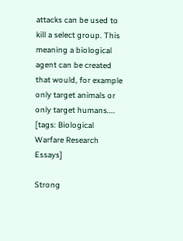attacks can be used to kill a select group. This meaning a biological agent can be created that would, for example only target animals or only target humans....   [tags: Biological Warfare Research Essays]

Strong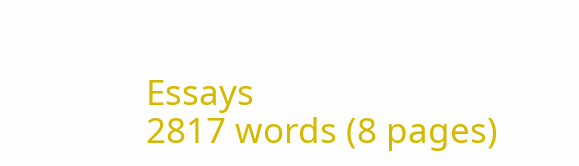Essays
2817 words (8 pages)